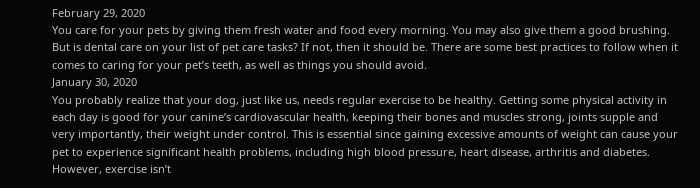February 29, 2020
You care for your pets by giving them fresh water and food every morning. You may also give them a good brushing. But is dental care on your list of pet care tasks? If not, then it should be. There are some best practices to follow when it comes to caring for your pet’s teeth, as well as things you should avoid.
January 30, 2020
You probably realize that your dog, just like us, needs regular exercise to be healthy. Getting some physical activity in each day is good for your canine’s cardiovascular health, keeping their bones and muscles strong, joints supple and very importantly, their weight under control. This is essential since gaining excessive amounts of weight can cause your pet to experience significant health problems, including high blood pressure, heart disease, arthritis and diabetes. However, exercise isn’t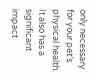only necessary for your pet’s physical health. It also has a significant impact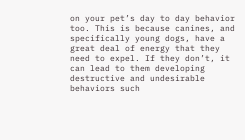on your pet’s day to day behavior too. This is because canines, and specifically young dogs, have a great deal of energy that they need to expel. If they don’t, it can lead to them developing destructive and undesirable behaviors such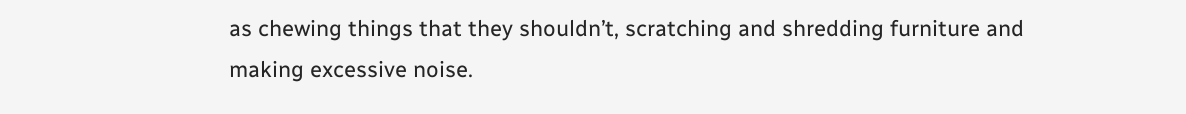as chewing things that they shouldn’t, scratching and shredding furniture and making excessive noise.